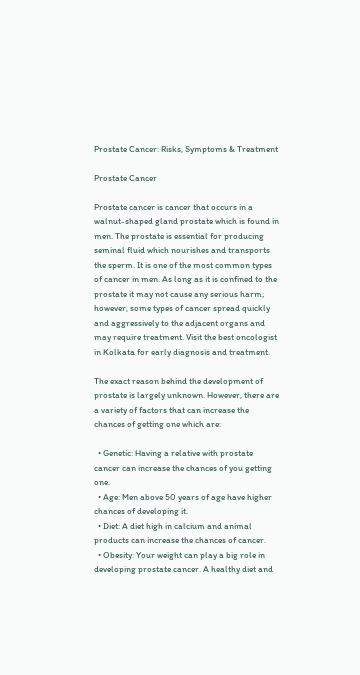Prostate Cancer: Risks, Symptoms & Treatment

Prostate Cancer

Prostate cancer is cancer that occurs in a walnut-shaped gland prostate which is found in men. The prostate is essential for producing seminal fluid which nourishes and transports the sperm. It is one of the most common types of cancer in men. As long as it is confined to the prostate it may not cause any serious harm; however, some types of cancer spread quickly and aggressively to the adjacent organs and may require treatment. Visit the best oncologist in Kolkata for early diagnosis and treatment.

The exact reason behind the development of prostate is largely unknown. However, there are a variety of factors that can increase the chances of getting one which are:

  • Genetic: Having a relative with prostate cancer can increase the chances of you getting one.
  • Age: Men above 50 years of age have higher chances of developing it.
  • Diet: A diet high in calcium and animal products can increase the chances of cancer.
  • Obesity: Your weight can play a big role in developing prostate cancer. A healthy diet and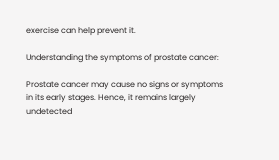exercise can help prevent it.

Understanding the symptoms of prostate cancer:

Prostate cancer may cause no signs or symptoms in its early stages. Hence, it remains largely undetected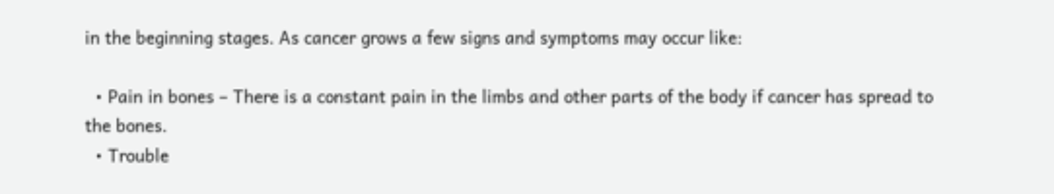in the beginning stages. As cancer grows a few signs and symptoms may occur like:

  • Pain in bones – There is a constant pain in the limbs and other parts of the body if cancer has spread to the bones.
  • Trouble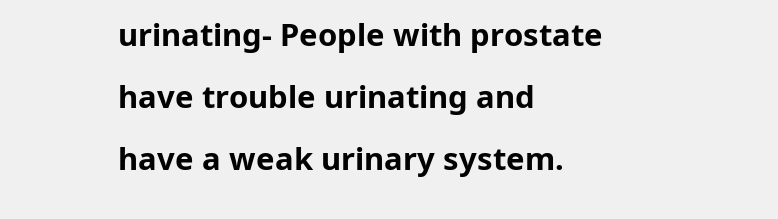urinating- People with prostate have trouble urinating and have a weak urinary system.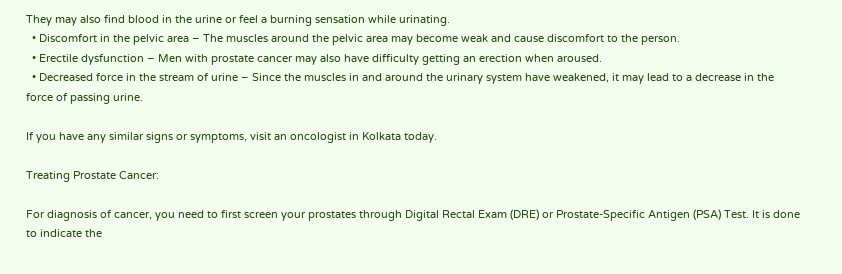They may also find blood in the urine or feel a burning sensation while urinating.
  • Discomfort in the pelvic area – The muscles around the pelvic area may become weak and cause discomfort to the person.
  • Erectile dysfunction – Men with prostate cancer may also have difficulty getting an erection when aroused.
  • Decreased force in the stream of urine – Since the muscles in and around the urinary system have weakened, it may lead to a decrease in the force of passing urine.

If you have any similar signs or symptoms, visit an oncologist in Kolkata today.

Treating Prostate Cancer:

For diagnosis of cancer, you need to first screen your prostates through Digital Rectal Exam (DRE) or Prostate-Specific Antigen (PSA) Test. It is done to indicate the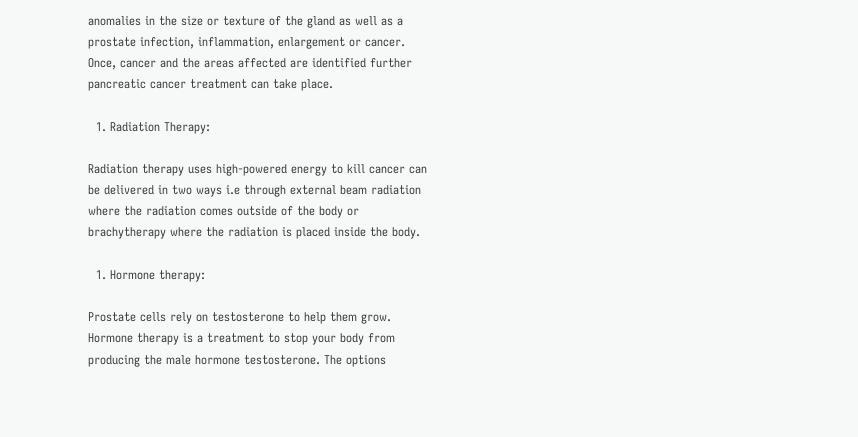anomalies in the size or texture of the gland as well as a prostate infection, inflammation, enlargement or cancer. Once, cancer and the areas affected are identified further pancreatic cancer treatment can take place.

  1. Radiation Therapy:

Radiation therapy uses high-powered energy to kill cancer can be delivered in two ways i.e through external beam radiation where the radiation comes outside of the body or brachytherapy where the radiation is placed inside the body.

  1. Hormone therapy:

Prostate cells rely on testosterone to help them grow. Hormone therapy is a treatment to stop your body from producing the male hormone testosterone. The options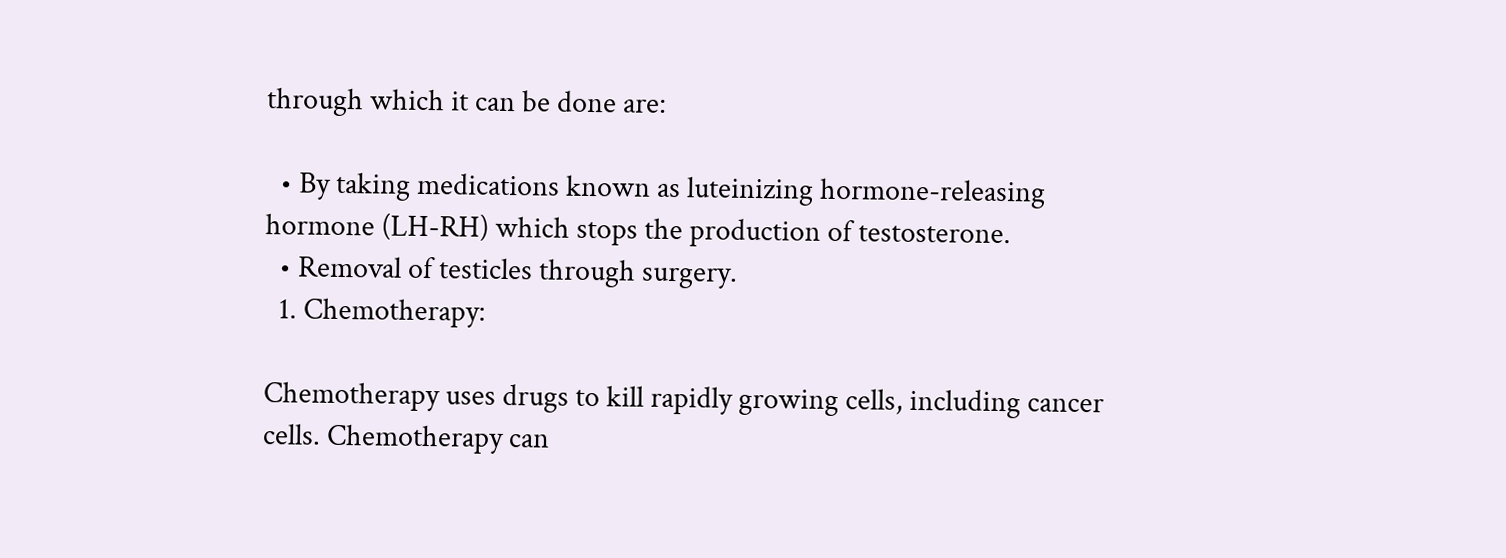through which it can be done are:

  • By taking medications known as luteinizing hormone-releasing hormone (LH-RH) which stops the production of testosterone.
  • Removal of testicles through surgery.
  1. Chemotherapy:

Chemotherapy uses drugs to kill rapidly growing cells, including cancer cells. Chemotherapy can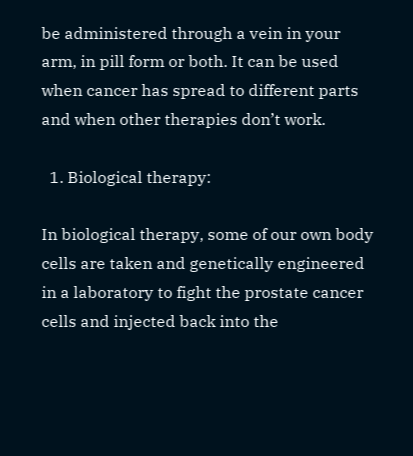be administered through a vein in your arm, in pill form or both. It can be used when cancer has spread to different parts and when other therapies don’t work.

  1. Biological therapy:

In biological therapy, some of our own body cells are taken and genetically engineered in a laboratory to fight the prostate cancer cells and injected back into the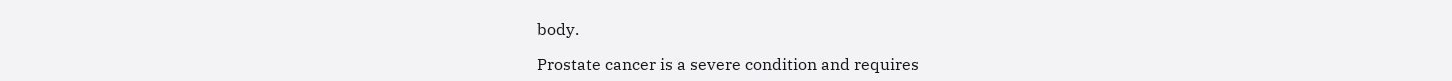body.

Prostate cancer is a severe condition and requires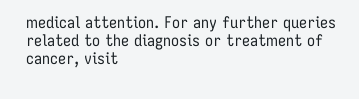medical attention. For any further queries related to the diagnosis or treatment of cancer, visit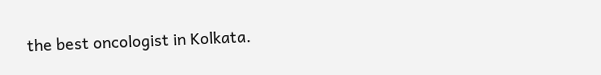the best oncologist in Kolkata.